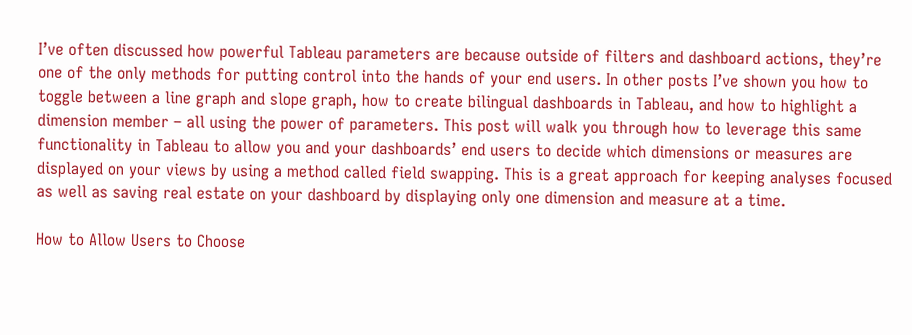I’ve often discussed how powerful Tableau parameters are because outside of filters and dashboard actions, they’re one of the only methods for putting control into the hands of your end users. In other posts I’ve shown you how to toggle between a line graph and slope graph, how to create bilingual dashboards in Tableau, and how to highlight a dimension member – all using the power of parameters. This post will walk you through how to leverage this same functionality in Tableau to allow you and your dashboards’ end users to decide which dimensions or measures are displayed on your views by using a method called field swapping. This is a great approach for keeping analyses focused as well as saving real estate on your dashboard by displaying only one dimension and measure at a time.

How to Allow Users to Choose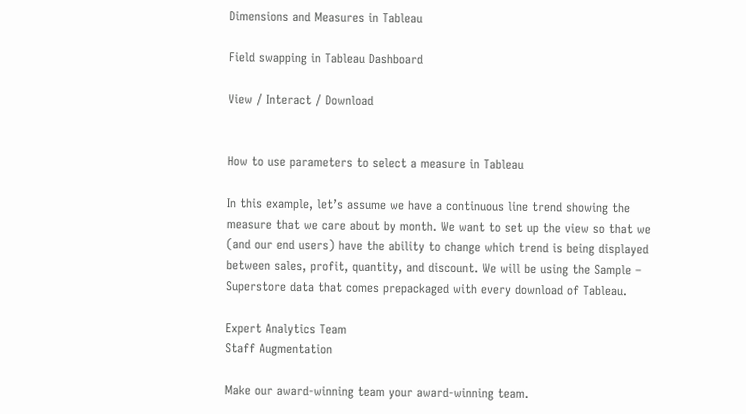Dimensions and Measures in Tableau

Field swapping in Tableau Dashboard

View / Interact / Download


How to use parameters to select a measure in Tableau

In this example, let’s assume we have a continuous line trend showing the measure that we care about by month. We want to set up the view so that we (and our end users) have the ability to change which trend is being displayed between sales, profit, quantity, and discount. We will be using the Sample – Superstore data that comes prepackaged with every download of Tableau.

Expert Analytics Team
Staff Augmentation

Make our award-winning team your award-winning team.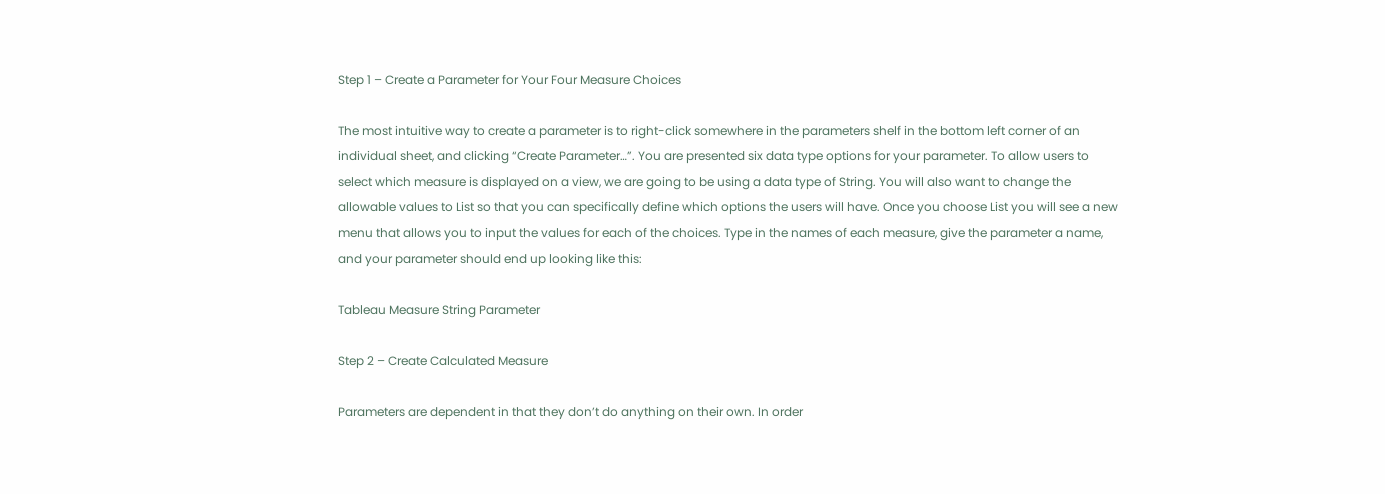Step 1 – Create a Parameter for Your Four Measure Choices

The most intuitive way to create a parameter is to right-click somewhere in the parameters shelf in the bottom left corner of an individual sheet, and clicking “Create Parameter…”. You are presented six data type options for your parameter. To allow users to select which measure is displayed on a view, we are going to be using a data type of String. You will also want to change the allowable values to List so that you can specifically define which options the users will have. Once you choose List you will see a new menu that allows you to input the values for each of the choices. Type in the names of each measure, give the parameter a name, and your parameter should end up looking like this:

Tableau Measure String Parameter

Step 2 – Create Calculated Measure

Parameters are dependent in that they don’t do anything on their own. In order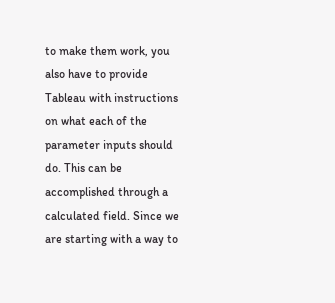to make them work, you also have to provide Tableau with instructions on what each of the parameter inputs should do. This can be accomplished through a calculated field. Since we are starting with a way to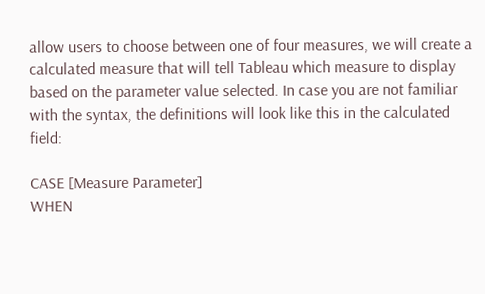allow users to choose between one of four measures, we will create a calculated measure that will tell Tableau which measure to display based on the parameter value selected. In case you are not familiar with the syntax, the definitions will look like this in the calculated field:

CASE [Measure Parameter]
WHEN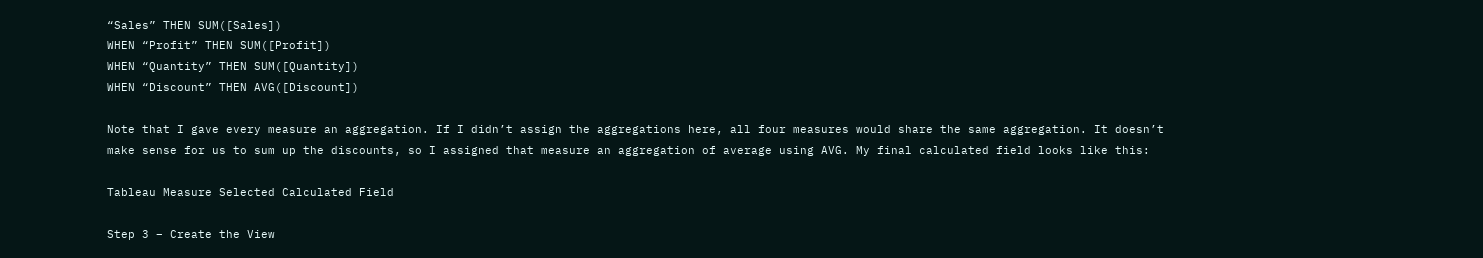“Sales” THEN SUM([Sales])
WHEN “Profit” THEN SUM([Profit])
WHEN “Quantity” THEN SUM([Quantity])
WHEN “Discount” THEN AVG([Discount])

Note that I gave every measure an aggregation. If I didn’t assign the aggregations here, all four measures would share the same aggregation. It doesn’t make sense for us to sum up the discounts, so I assigned that measure an aggregation of average using AVG. My final calculated field looks like this:

Tableau Measure Selected Calculated Field

Step 3 – Create the View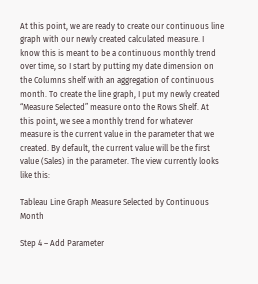At this point, we are ready to create our continuous line graph with our newly created calculated measure. I know this is meant to be a continuous monthly trend over time, so I start by putting my date dimension on the Columns shelf with an aggregation of continuous month. To create the line graph, I put my newly created “Measure Selected” measure onto the Rows Shelf. At this point, we see a monthly trend for whatever measure is the current value in the parameter that we created. By default, the current value will be the first value (Sales) in the parameter. The view currently looks like this:

Tableau Line Graph Measure Selected by Continuous Month

Step 4 – Add Parameter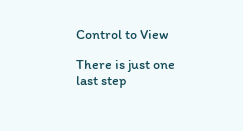Control to View

There is just one last step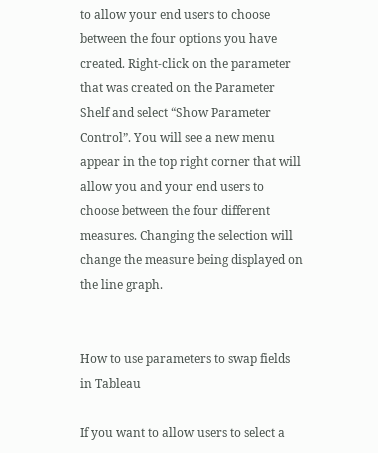to allow your end users to choose between the four options you have created. Right-click on the parameter that was created on the Parameter Shelf and select “Show Parameter Control”. You will see a new menu appear in the top right corner that will allow you and your end users to choose between the four different measures. Changing the selection will change the measure being displayed on the line graph.


How to use parameters to swap fields in Tableau

If you want to allow users to select a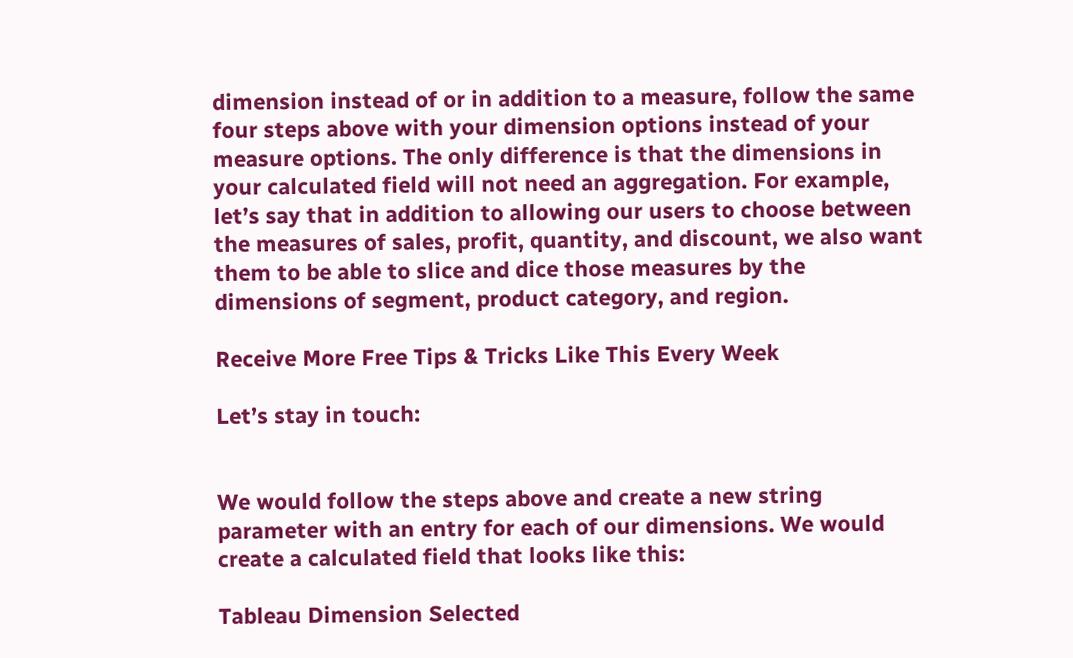dimension instead of or in addition to a measure, follow the same four steps above with your dimension options instead of your measure options. The only difference is that the dimensions in your calculated field will not need an aggregation. For example, let’s say that in addition to allowing our users to choose between the measures of sales, profit, quantity, and discount, we also want them to be able to slice and dice those measures by the dimensions of segment, product category, and region.

Receive More Free Tips & Tricks Like This Every Week

Let’s stay in touch:


We would follow the steps above and create a new string parameter with an entry for each of our dimensions. We would create a calculated field that looks like this:

Tableau Dimension Selected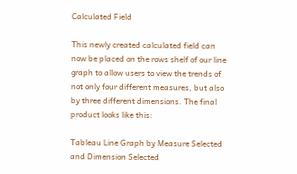Calculated Field

This newly created calculated field can now be placed on the rows shelf of our line graph to allow users to view the trends of not only four different measures, but also by three different dimensions. The final product looks like this:

Tableau Line Graph by Measure Selected and Dimension Selected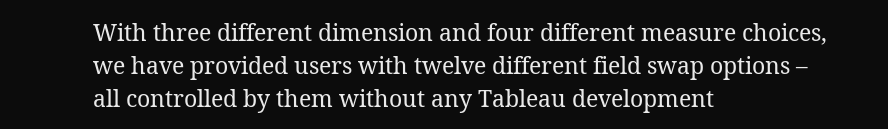With three different dimension and four different measure choices, we have provided users with twelve different field swap options – all controlled by them without any Tableau development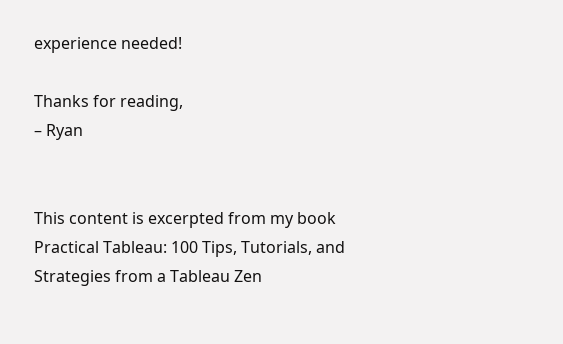experience needed!

Thanks for reading,
– Ryan


This content is excerpted from my book Practical Tableau: 100 Tips, Tutorials, and Strategies from a Tableau Zen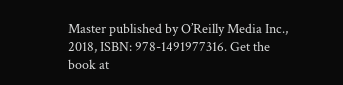Master published by O’Reilly Media Inc., 2018, ISBN: 978-1491977316. Get the book at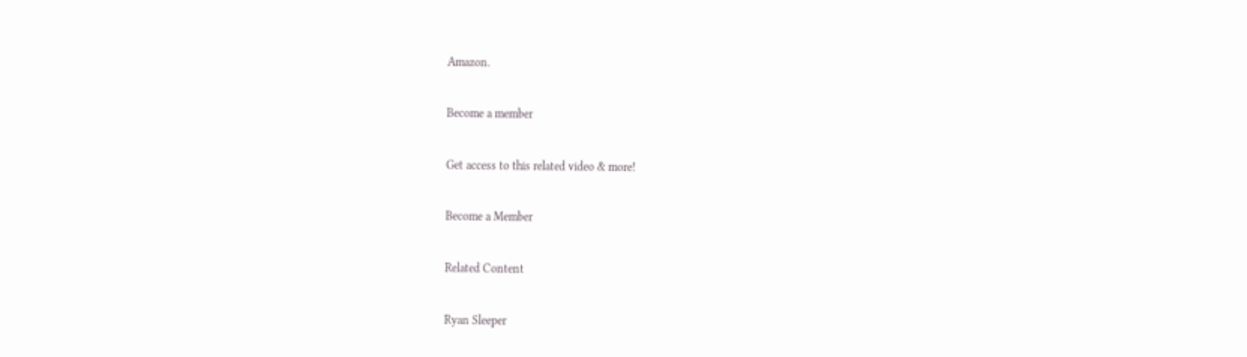Amazon.

Become a member

Get access to this related video & more!

Become a Member

Related Content

Ryan Sleeper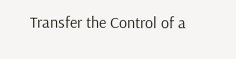Transfer the Control of a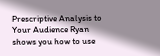Prescriptive Analysis to Your Audience Ryan shows you how to use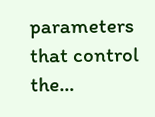parameters that control the…